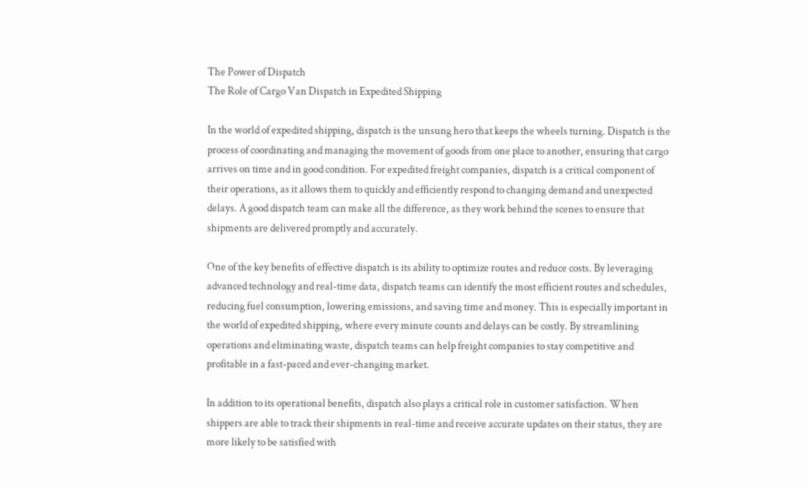The Power of Dispatch
The Role of Cargo Van Dispatch in Expedited Shipping

In the world of expedited shipping, dispatch is the unsung hero that keeps the wheels turning. Dispatch is the process of coordinating and managing the movement of goods from one place to another, ensuring that cargo arrives on time and in good condition. For expedited freight companies, dispatch is a critical component of their operations, as it allows them to quickly and efficiently respond to changing demand and unexpected delays. A good dispatch team can make all the difference, as they work behind the scenes to ensure that shipments are delivered promptly and accurately.

One of the key benefits of effective dispatch is its ability to optimize routes and reduce costs. By leveraging advanced technology and real-time data, dispatch teams can identify the most efficient routes and schedules, reducing fuel consumption, lowering emissions, and saving time and money. This is especially important in the world of expedited shipping, where every minute counts and delays can be costly. By streamlining operations and eliminating waste, dispatch teams can help freight companies to stay competitive and profitable in a fast-paced and ever-changing market.

In addition to its operational benefits, dispatch also plays a critical role in customer satisfaction. When shippers are able to track their shipments in real-time and receive accurate updates on their status, they are more likely to be satisfied with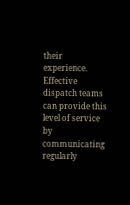their experience. Effective dispatch teams can provide this level of service by communicating regularly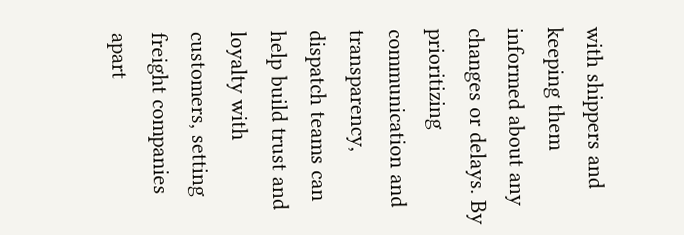with shippers and keeping them informed about any changes or delays. By prioritizing communication and transparency, dispatch teams can help build trust and loyalty with customers, setting freight companies apart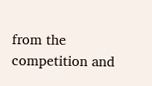from the competition and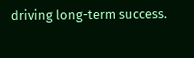driving long-term success.